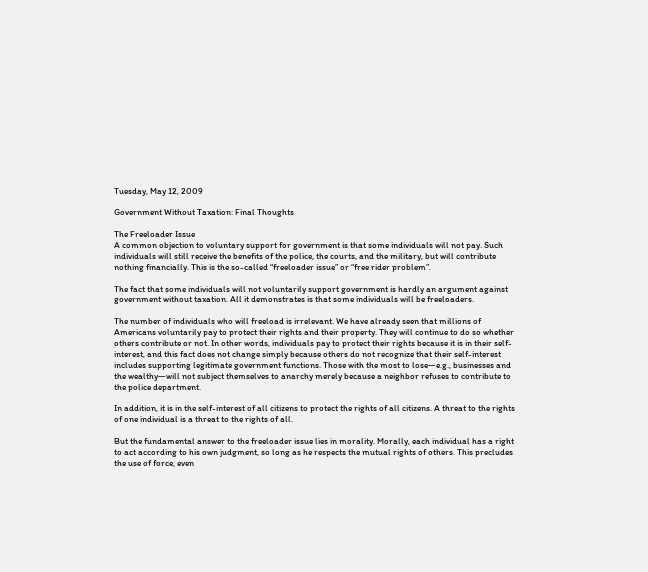Tuesday, May 12, 2009

Government Without Taxation: Final Thoughts

The Freeloader Issue
A common objection to voluntary support for government is that some individuals will not pay. Such individuals will still receive the benefits of the police, the courts, and the military, but will contribute nothing financially. This is the so-called “freeloader issue” or “free rider problem”.

The fact that some individuals will not voluntarily support government is hardly an argument against government without taxation. All it demonstrates is that some individuals will be freeloaders.

The number of individuals who will freeload is irrelevant. We have already seen that millions of Americans voluntarily pay to protect their rights and their property. They will continue to do so whether others contribute or not. In other words, individuals pay to protect their rights because it is in their self-interest, and this fact does not change simply because others do not recognize that their self-interest includes supporting legitimate government functions. Those with the most to lose—e.g., businesses and the wealthy—will not subject themselves to anarchy merely because a neighbor refuses to contribute to the police department.

In addition, it is in the self-interest of all citizens to protect the rights of all citizens. A threat to the rights of one individual is a threat to the rights of all.

But the fundamental answer to the freeloader issue lies in morality. Morally, each individual has a right to act according to his own judgment, so long as he respects the mutual rights of others. This precludes the use of force, even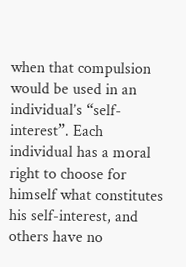when that compulsion would be used in an individual’s “self-interest”. Each individual has a moral right to choose for himself what constitutes his self-interest, and others have no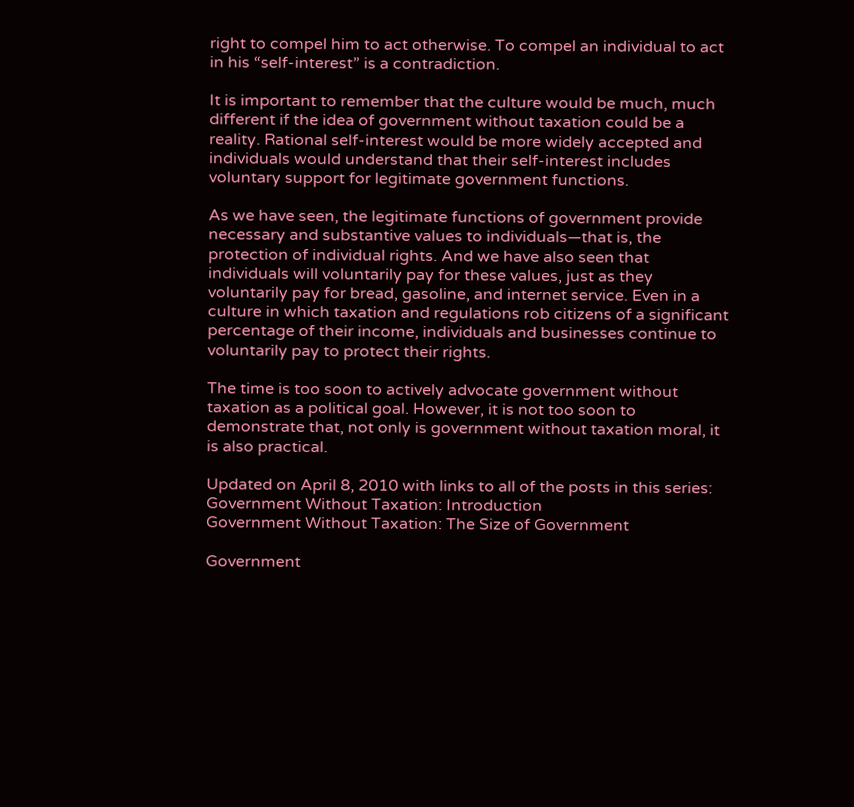right to compel him to act otherwise. To compel an individual to act in his “self-interest” is a contradiction.

It is important to remember that the culture would be much, much different if the idea of government without taxation could be a reality. Rational self-interest would be more widely accepted and individuals would understand that their self-interest includes voluntary support for legitimate government functions.

As we have seen, the legitimate functions of government provide necessary and substantive values to individuals—that is, the protection of individual rights. And we have also seen that individuals will voluntarily pay for these values, just as they voluntarily pay for bread, gasoline, and internet service. Even in a culture in which taxation and regulations rob citizens of a significant percentage of their income, individuals and businesses continue to voluntarily pay to protect their rights.

The time is too soon to actively advocate government without taxation as a political goal. However, it is not too soon to demonstrate that, not only is government without taxation moral, it is also practical.

Updated on April 8, 2010 with links to all of the posts in this series:
Government Without Taxation: Introduction
Government Without Taxation: The Size of Government

Government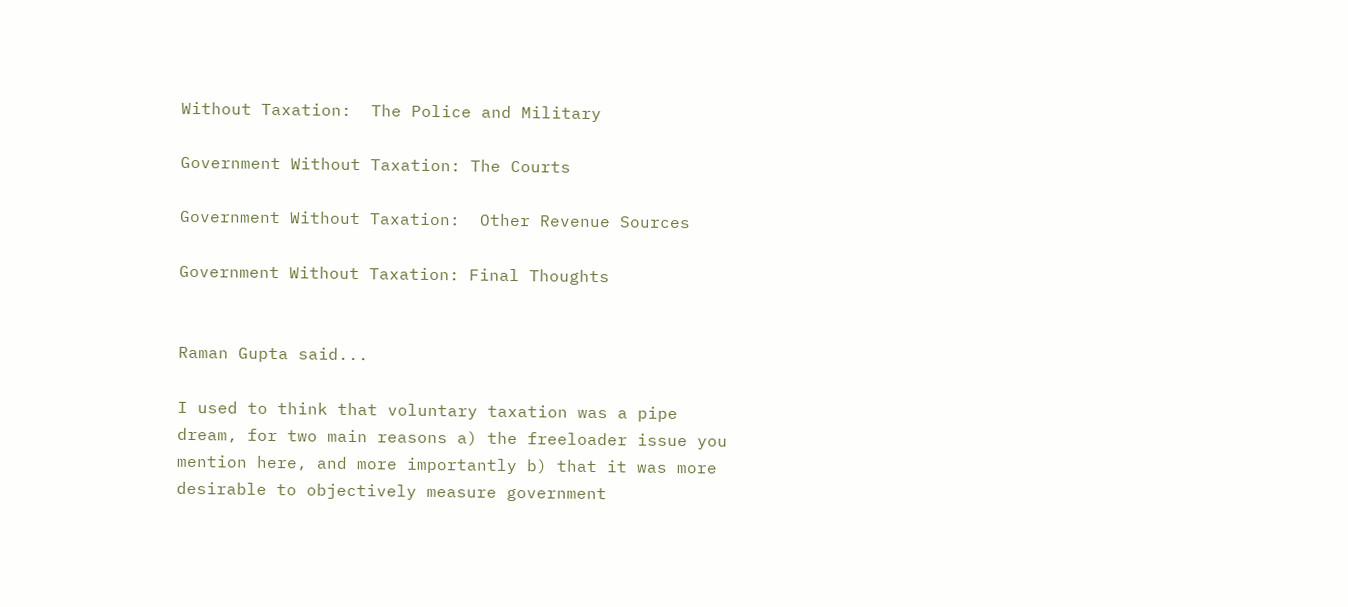Without Taxation:  The Police and Military

Government Without Taxation: The Courts

Government Without Taxation:  Other Revenue Sources

Government Without Taxation: Final Thoughts


Raman Gupta said...

I used to think that voluntary taxation was a pipe dream, for two main reasons a) the freeloader issue you mention here, and more importantly b) that it was more desirable to objectively measure government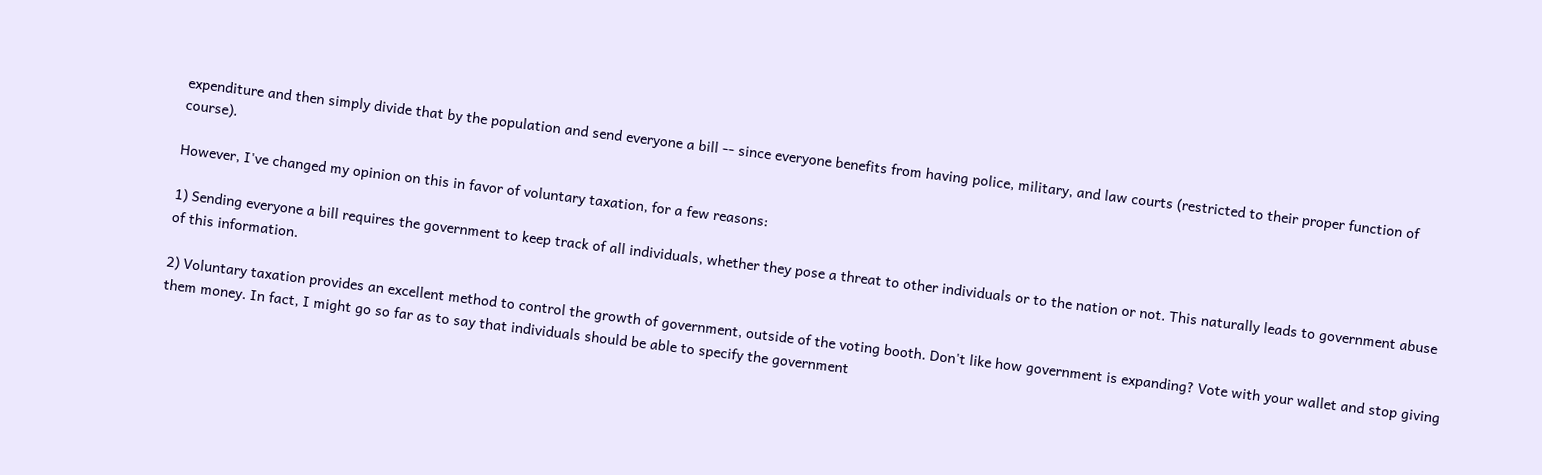expenditure and then simply divide that by the population and send everyone a bill -- since everyone benefits from having police, military, and law courts (restricted to their proper function of course).

However, I've changed my opinion on this in favor of voluntary taxation, for a few reasons:

1) Sending everyone a bill requires the government to keep track of all individuals, whether they pose a threat to other individuals or to the nation or not. This naturally leads to government abuse of this information.

2) Voluntary taxation provides an excellent method to control the growth of government, outside of the voting booth. Don't like how government is expanding? Vote with your wallet and stop giving them money. In fact, I might go so far as to say that individuals should be able to specify the government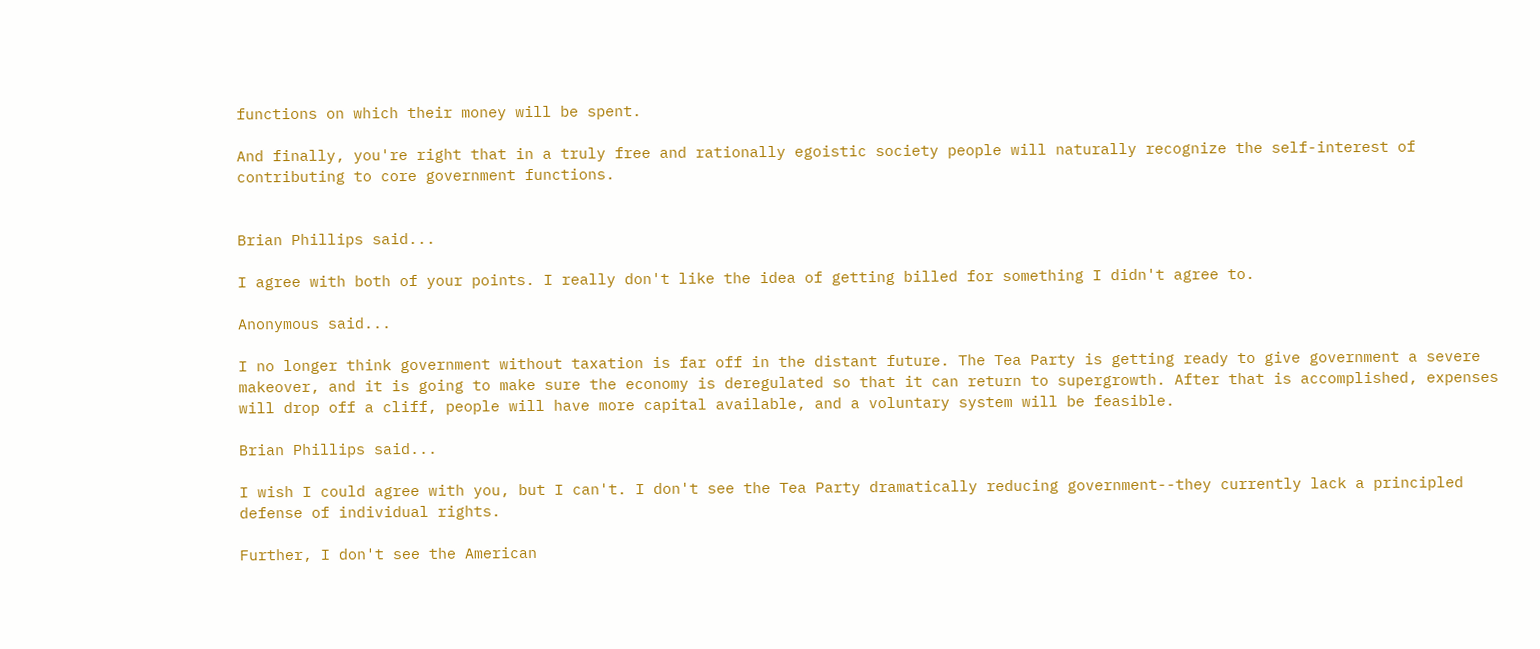functions on which their money will be spent.

And finally, you're right that in a truly free and rationally egoistic society people will naturally recognize the self-interest of contributing to core government functions.


Brian Phillips said...

I agree with both of your points. I really don't like the idea of getting billed for something I didn't agree to.

Anonymous said...

I no longer think government without taxation is far off in the distant future. The Tea Party is getting ready to give government a severe makeover, and it is going to make sure the economy is deregulated so that it can return to supergrowth. After that is accomplished, expenses will drop off a cliff, people will have more capital available, and a voluntary system will be feasible.

Brian Phillips said...

I wish I could agree with you, but I can't. I don't see the Tea Party dramatically reducing government--they currently lack a principled defense of individual rights.

Further, I don't see the American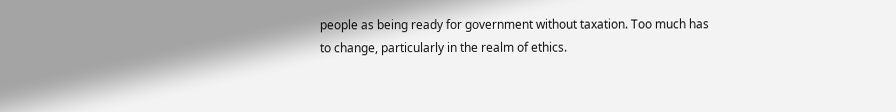people as being ready for government without taxation. Too much has to change, particularly in the realm of ethics.